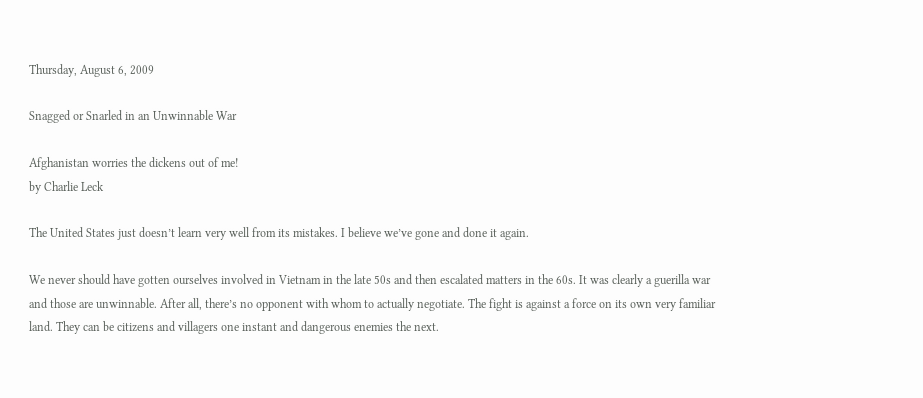Thursday, August 6, 2009

Snagged or Snarled in an Unwinnable War

Afghanistan worries the dickens out of me!
by Charlie Leck

The United States just doesn’t learn very well from its mistakes. I believe we’ve gone and done it again.

We never should have gotten ourselves involved in Vietnam in the late 50s and then escalated matters in the 60s. It was clearly a guerilla war and those are unwinnable. After all, there’s no opponent with whom to actually negotiate. The fight is against a force on its own very familiar land. They can be citizens and villagers one instant and dangerous enemies the next.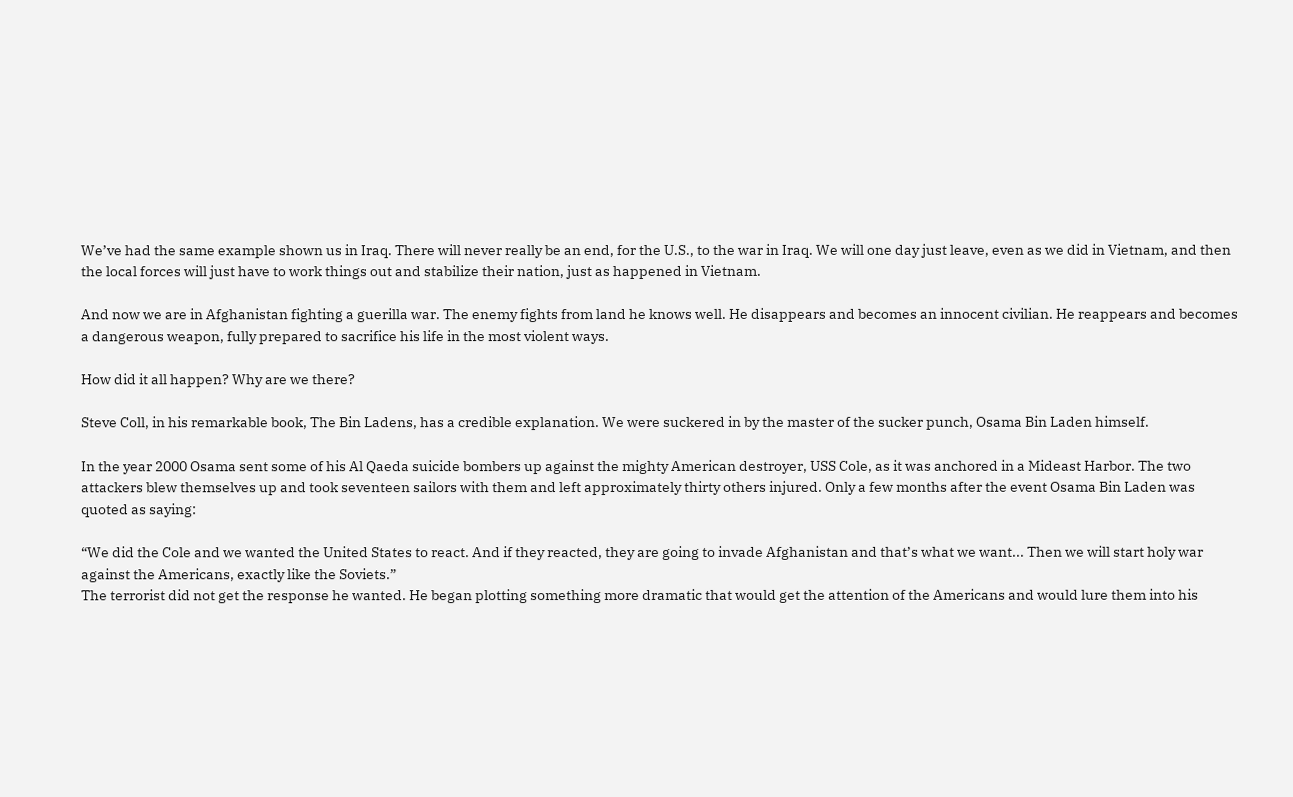We’ve had the same example shown us in Iraq. There will never really be an end, for the U.S., to the war in Iraq. We will one day just leave, even as we did in Vietnam, and then the local forces will just have to work things out and stabilize their nation, just as happened in Vietnam.

And now we are in Afghanistan fighting a guerilla war. The enemy fights from land he knows well. He disappears and becomes an innocent civilian. He reappears and becomes a dangerous weapon, fully prepared to sacrifice his life in the most violent ways.

How did it all happen? Why are we there?

Steve Coll, in his remarkable book, The Bin Ladens, has a credible explanation. We were suckered in by the master of the sucker punch, Osama Bin Laden himself.

In the year 2000 Osama sent some of his Al Qaeda suicide bombers up against the mighty American destroyer, USS Cole, as it was anchored in a Mideast Harbor. The two attackers blew themselves up and took seventeen sailors with them and left approximately thirty others injured. Only a few months after the event Osama Bin Laden was quoted as saying:

“We did the Cole and we wanted the United States to react. And if they reacted, they are going to invade Afghanistan and that’s what we want... Then we will start holy war against the Americans, exactly like the Soviets.”
The terrorist did not get the response he wanted. He began plotting something more dramatic that would get the attention of the Americans and would lure them into his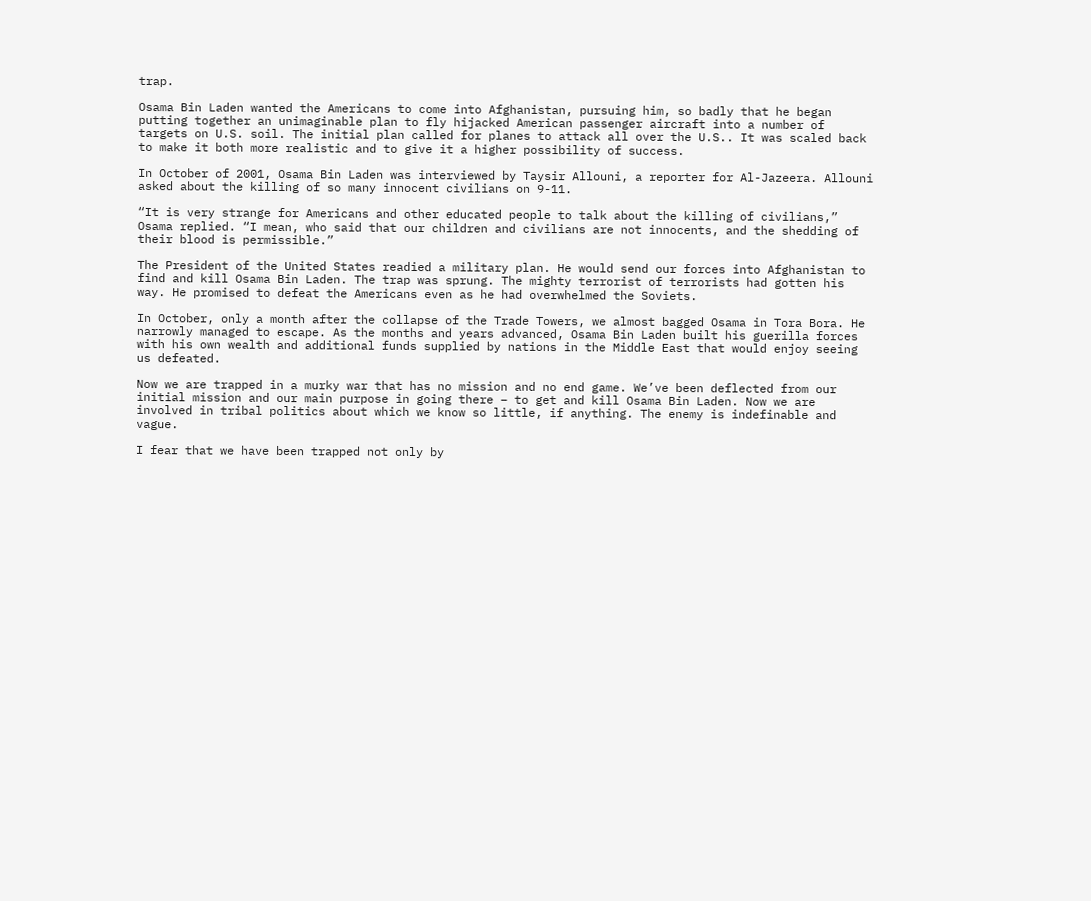trap.

Osama Bin Laden wanted the Americans to come into Afghanistan, pursuing him, so badly that he began putting together an unimaginable plan to fly hijacked American passenger aircraft into a number of targets on U.S. soil. The initial plan called for planes to attack all over the U.S.. It was scaled back to make it both more realistic and to give it a higher possibility of success.

In October of 2001, Osama Bin Laden was interviewed by Taysir Allouni, a reporter for Al-Jazeera. Allouni asked about the killing of so many innocent civilians on 9-11.

“It is very strange for Americans and other educated people to talk about the killing of civilians,” Osama replied. “I mean, who said that our children and civilians are not innocents, and the shedding of their blood is permissible.”

The President of the United States readied a military plan. He would send our forces into Afghanistan to find and kill Osama Bin Laden. The trap was sprung. The mighty terrorist of terrorists had gotten his way. He promised to defeat the Americans even as he had overwhelmed the Soviets.

In October, only a month after the collapse of the Trade Towers, we almost bagged Osama in Tora Bora. He narrowly managed to escape. As the months and years advanced, Osama Bin Laden built his guerilla forces with his own wealth and additional funds supplied by nations in the Middle East that would enjoy seeing us defeated.

Now we are trapped in a murky war that has no mission and no end game. We’ve been deflected from our initial mission and our main purpose in going there – to get and kill Osama Bin Laden. Now we are involved in tribal politics about which we know so little, if anything. The enemy is indefinable and vague.

I fear that we have been trapped not only by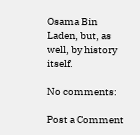Osama Bin Laden, but, as well, by history itself.

No comments:

Post a Comment